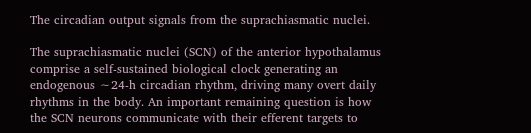The circadian output signals from the suprachiasmatic nuclei.

The suprachiasmatic nuclei (SCN) of the anterior hypothalamus comprise a self-sustained biological clock generating an endogenous ∼24-h circadian rhythm, driving many overt daily rhythms in the body. An important remaining question is how the SCN neurons communicate with their efferent targets to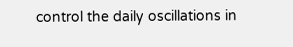control the daily oscillations in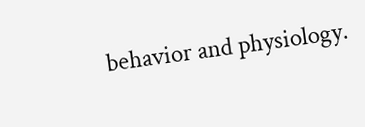behavior and physiology.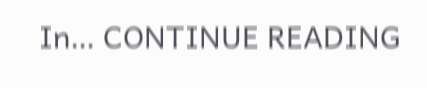In… CONTINUE READING